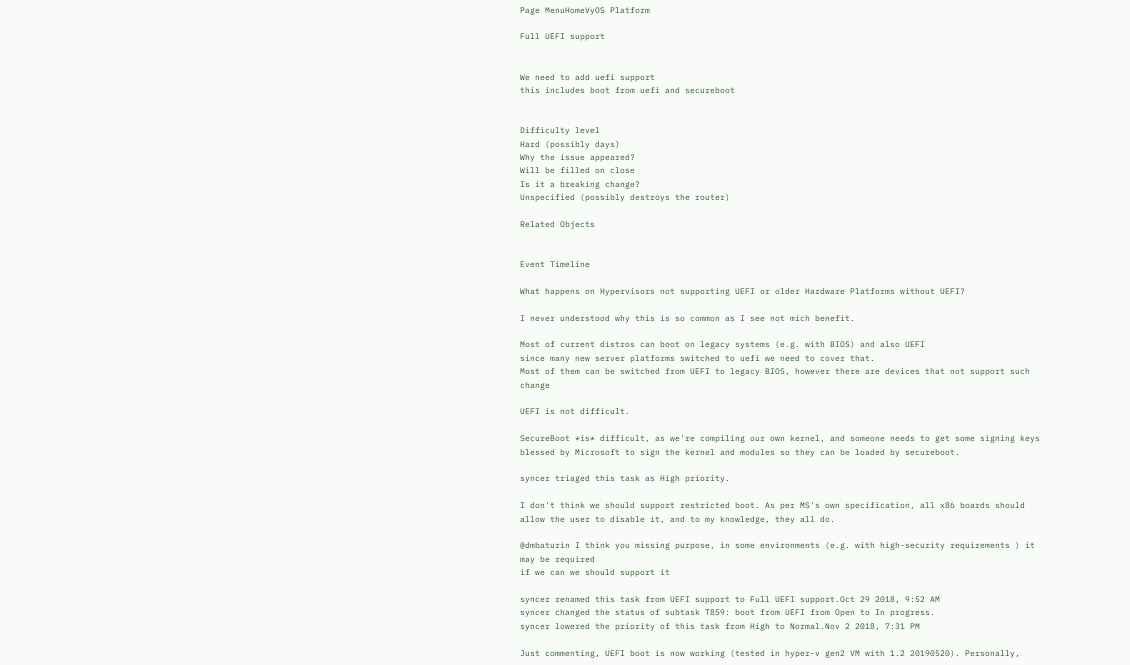Page MenuHomeVyOS Platform

Full UEFI support


We need to add uefi support
this includes boot from uefi and secureboot


Difficulty level
Hard (possibly days)
Why the issue appeared?
Will be filled on close
Is it a breaking change?
Unspecified (possibly destroys the router)

Related Objects


Event Timeline

What happens on Hypervisors not supporting UEFI or older Hardware Platforms without UEFI?

I never understood why this is so common as I see not mich benefit.

Most of current distros can boot on legacy systems (e.g. with BIOS) and also UEFI
since many new server platforms switched to uefi we need to cover that.
Most of them can be switched from UEFI to legacy BIOS, however there are devices that not support such change

UEFI is not difficult.

SecureBoot *is* difficult, as we're compiling our own kernel, and someone needs to get some signing keys blessed by Microsoft to sign the kernel and modules so they can be loaded by secureboot.

syncer triaged this task as High priority.

I don't think we should support restricted boot. As per MS's own specification, all x86 boards should allow the user to disable it, and to my knowledge, they all do.

@dmbaturin I think you missing purpose, in some environments (e.g. with high-security requirements ) it may be required
if we can we should support it

syncer renamed this task from UEFI support to Full UEFI support.Oct 29 2018, 9:52 AM
syncer changed the status of subtask T859: boot from UEFI from Open to In progress.
syncer lowered the priority of this task from High to Normal.Nov 2 2018, 7:31 PM

Just commenting, UEFI boot is now working (tested in hyper-v gen2 VM with 1.2 20190520). Personally,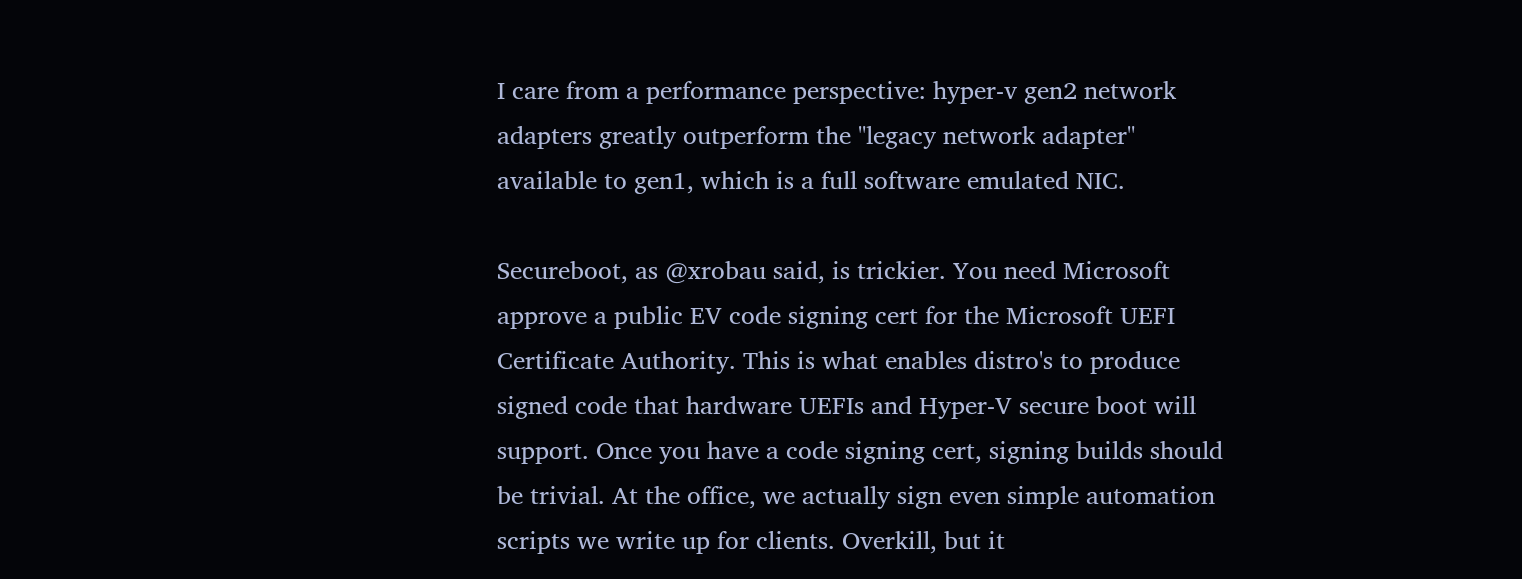I care from a performance perspective: hyper-v gen2 network adapters greatly outperform the "legacy network adapter" available to gen1, which is a full software emulated NIC.

Secureboot, as @xrobau said, is trickier. You need Microsoft approve a public EV code signing cert for the Microsoft UEFI Certificate Authority. This is what enables distro's to produce signed code that hardware UEFIs and Hyper-V secure boot will support. Once you have a code signing cert, signing builds should be trivial. At the office, we actually sign even simple automation scripts we write up for clients. Overkill, but it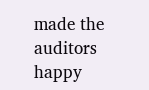made the auditors happy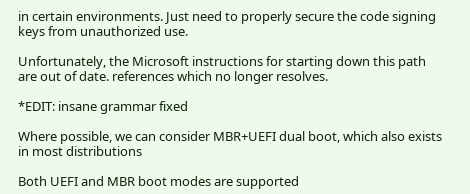in certain environments. Just need to properly secure the code signing keys from unauthorized use.

Unfortunately, the Microsoft instructions for starting down this path are out of date. references which no longer resolves.

*EDIT: insane grammar fixed

Where possible, we can consider MBR+UEFI dual boot, which also exists in most distributions

Both UEFI and MBR boot modes are supported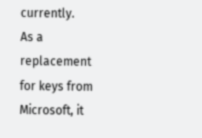currently.
As a replacement for keys from Microsoft, it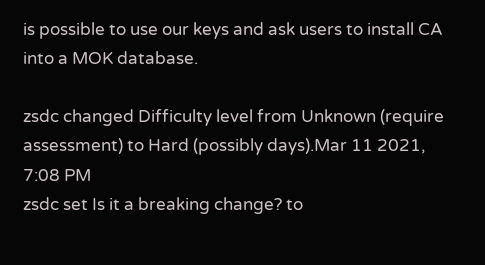is possible to use our keys and ask users to install CA into a MOK database.

zsdc changed Difficulty level from Unknown (require assessment) to Hard (possibly days).Mar 11 2021, 7:08 PM
zsdc set Is it a breaking change? to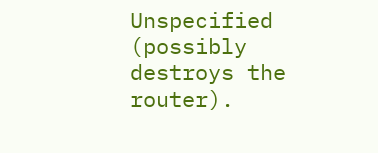Unspecified (possibly destroys the router).